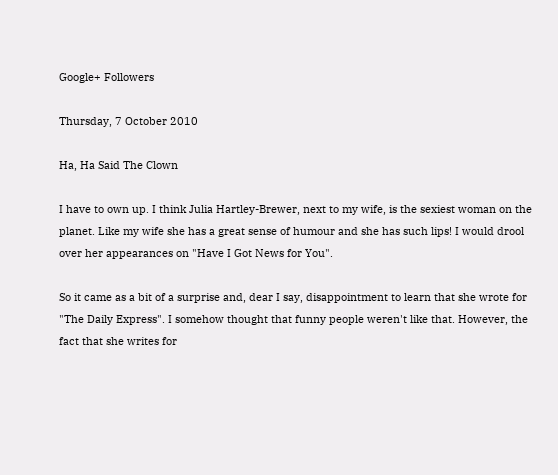Google+ Followers

Thursday, 7 October 2010

Ha, Ha Said The Clown

I have to own up. I think Julia Hartley-Brewer, next to my wife, is the sexiest woman on the planet. Like my wife she has a great sense of humour and she has such lips! I would drool over her appearances on "Have I Got News for You".

So it came as a bit of a surprise and, dear I say, disappointment to learn that she wrote for "The Daily Express". I somehow thought that funny people weren't like that. However, the fact that she writes for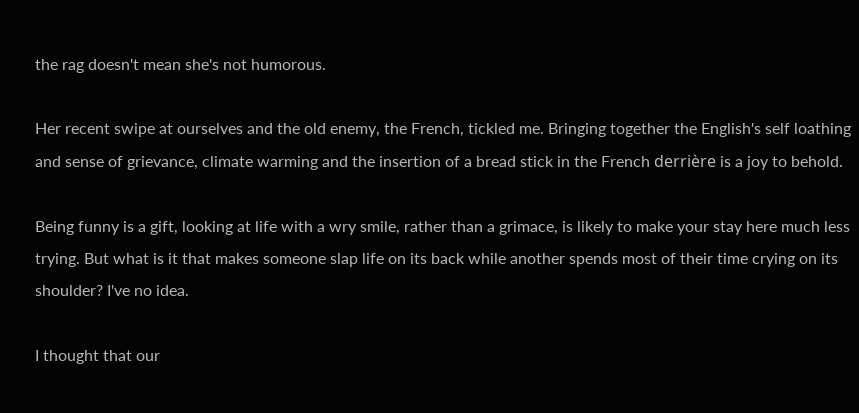the rag doesn't mean she's not humorous.

Her recent swipe at ourselves and the old enemy, the French, tickled me. Bringing together the English's self loathing and sense of grievance, climate warming and the insertion of a bread stick in the French derrière is a joy to behold.

Being funny is a gift, looking at life with a wry smile, rather than a grimace, is likely to make your stay here much less trying. But what is it that makes someone slap life on its back while another spends most of their time crying on its shoulder? I've no idea.

I thought that our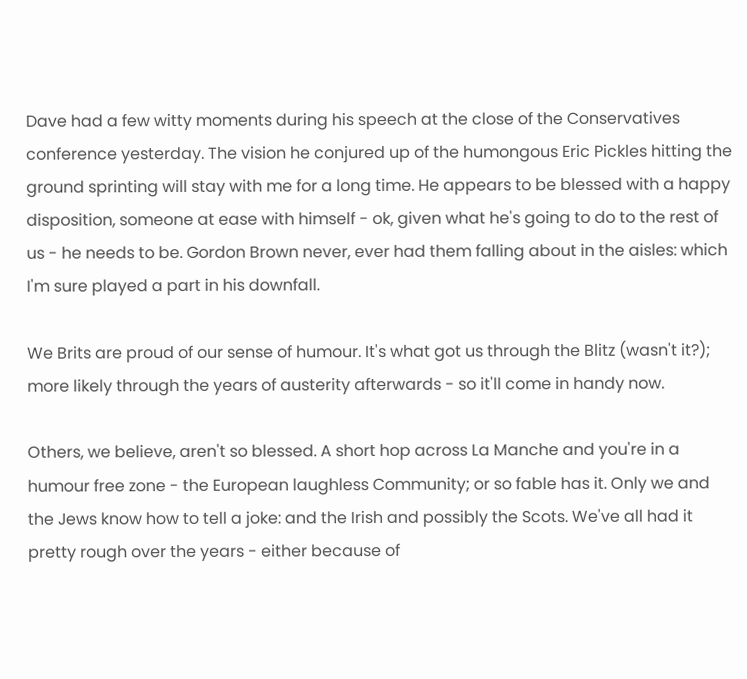Dave had a few witty moments during his speech at the close of the Conservatives conference yesterday. The vision he conjured up of the humongous Eric Pickles hitting the ground sprinting will stay with me for a long time. He appears to be blessed with a happy disposition, someone at ease with himself - ok, given what he's going to do to the rest of us - he needs to be. Gordon Brown never, ever had them falling about in the aisles: which I'm sure played a part in his downfall.

We Brits are proud of our sense of humour. It's what got us through the Blitz (wasn't it?); more likely through the years of austerity afterwards - so it'll come in handy now.

Others, we believe, aren't so blessed. A short hop across La Manche and you're in a humour free zone - the European laughless Community; or so fable has it. Only we and the Jews know how to tell a joke: and the Irish and possibly the Scots. We've all had it pretty rough over the years - either because of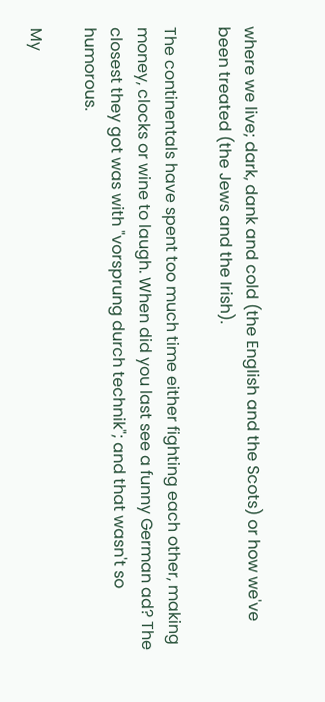where we live; dark, dank and cold (the English and the Scots) or how we've been treated (the Jews and the Irish).

The continentals have spent too much time either fighting each other, making money, clocks or wine to laugh. When did you last see a funny German ad? The closest they got was with "vorsprung durch technik"; and that wasn't so humorous.

My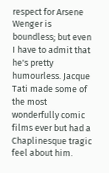respect for Arsene Wenger is boundless; but even I have to admit that he's pretty humourless. Jacque Tati made some of the most wonderfully comic films ever but had a Chaplinesque tragic feel about him.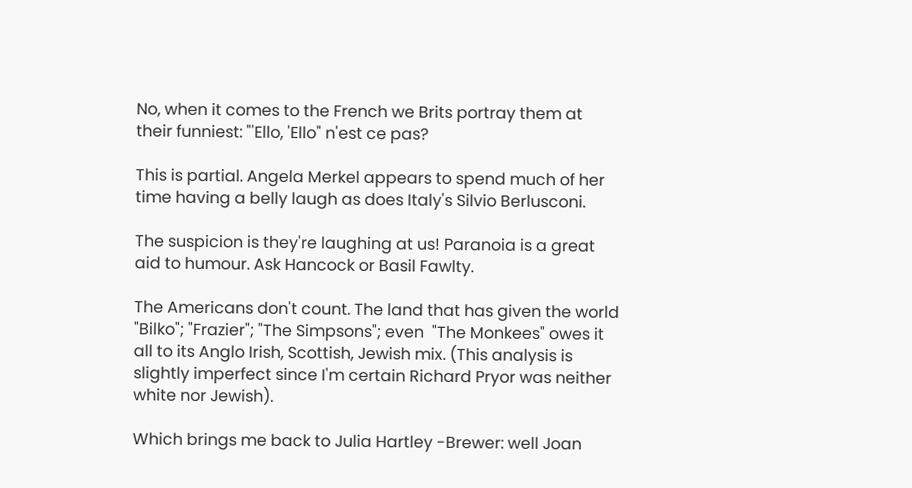No, when it comes to the French we Brits portray them at their funniest: "'Ello, 'Ello" n'est ce pas?

This is partial. Angela Merkel appears to spend much of her time having a belly laugh as does Italy's Silvio Berlusconi.

The suspicion is they're laughing at us! Paranoia is a great aid to humour. Ask Hancock or Basil Fawlty.

The Americans don't count. The land that has given the world "Bilko"; "Frazier"; "The Simpsons"; even  "The Monkees" owes it all to its Anglo Irish, Scottish, Jewish mix. (This analysis is slightly imperfect since I'm certain Richard Pryor was neither white nor Jewish).

Which brings me back to Julia Hartley -Brewer: well Joan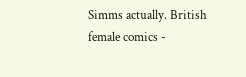Simms actually. British female comics -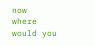now  where would you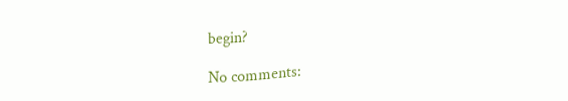begin?

No comments: